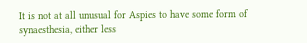It is not at all unusual for Aspies to have some form of synaesthesia, either less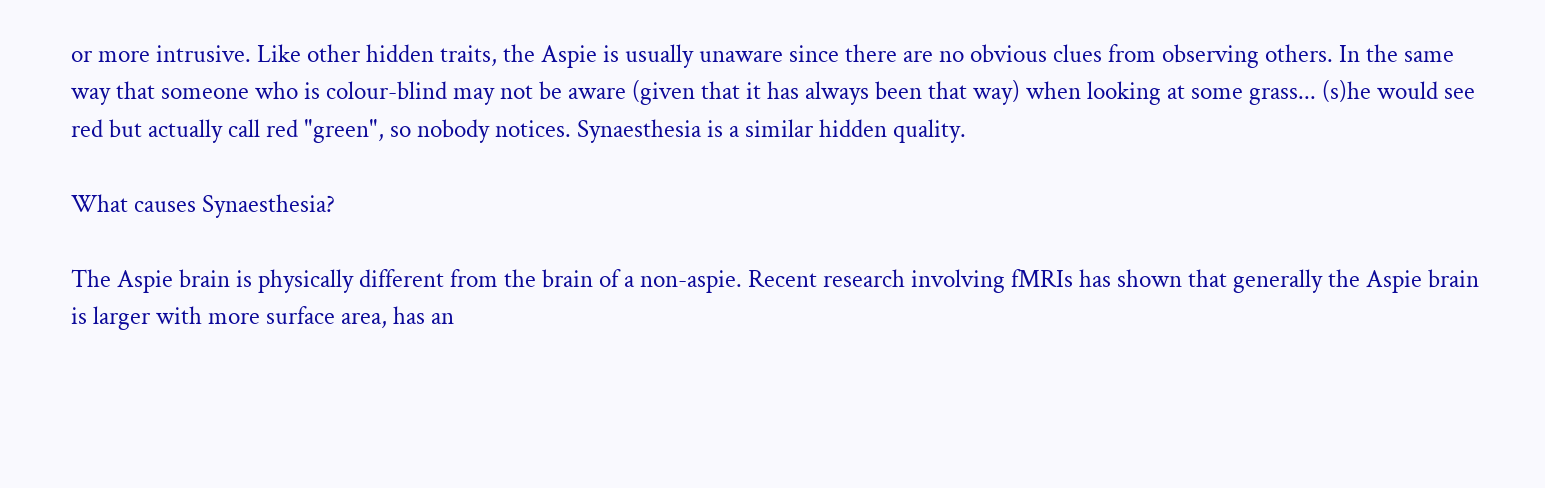or more intrusive. Like other hidden traits, the Aspie is usually unaware since there are no obvious clues from observing others. In the same way that someone who is colour-blind may not be aware (given that it has always been that way) when looking at some grass... (s)he would see red but actually call red "green", so nobody notices. Synaesthesia is a similar hidden quality.

What causes Synaesthesia?

The Aspie brain is physically different from the brain of a non-aspie. Recent research involving fMRIs has shown that generally the Aspie brain is larger with more surface area, has an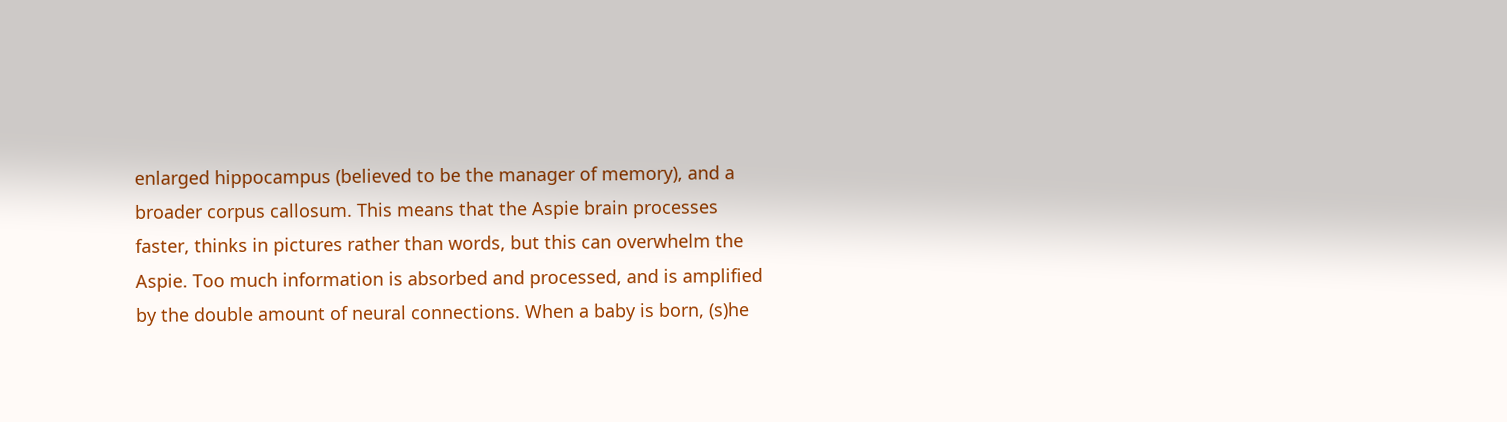enlarged hippocampus (believed to be the manager of memory), and a broader corpus callosum. This means that the Aspie brain processes faster, thinks in pictures rather than words, but this can overwhelm the Aspie. Too much information is absorbed and processed, and is amplified by the double amount of neural connections. When a baby is born, (s)he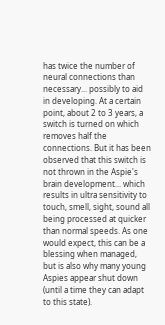has twice the number of neural connections than necessary... possibly to aid in developing. At a certain point, about 2 to 3 years, a switch is turned on which removes half the connections. But it has been observed that this switch is not thrown in the Aspie's brain development... which results in ultra sensitivity to touch, smell, sight, sound all being processed at quicker than normal speeds. As one would expect, this can be a blessing when managed, but is also why many young Aspies appear shut down (until a time they can adapt to this state).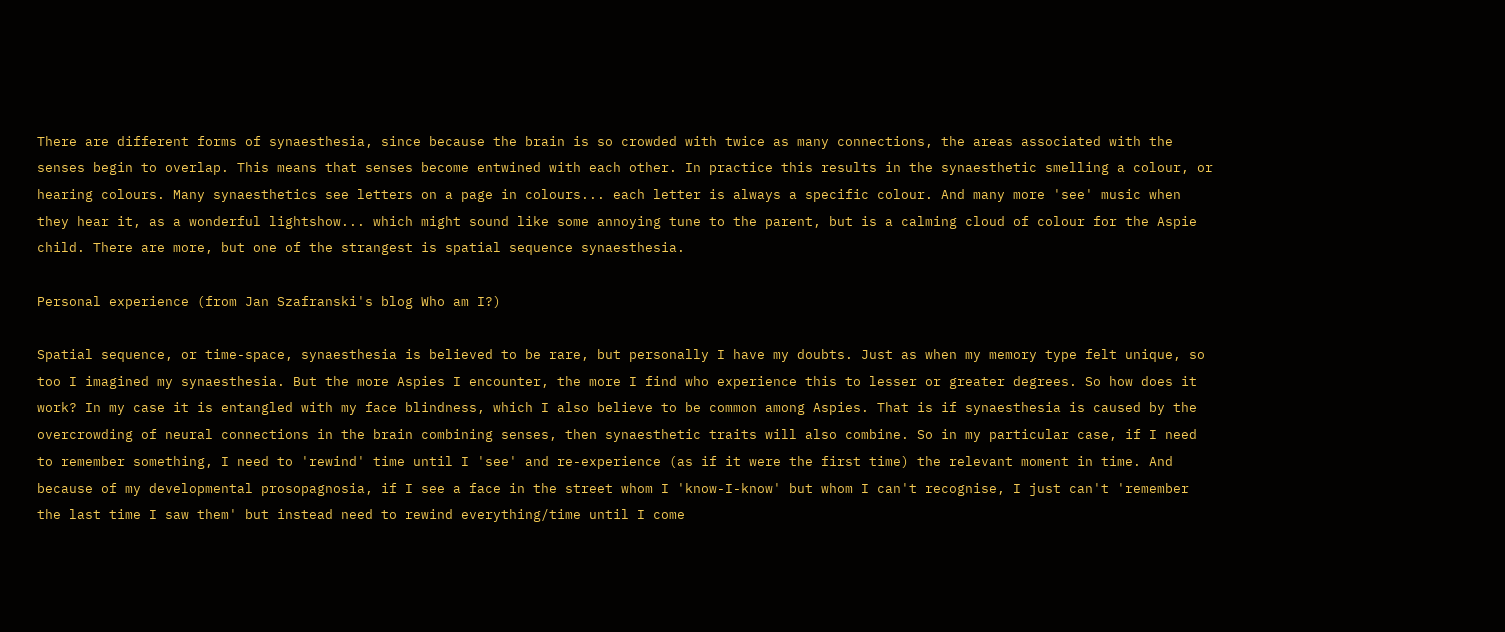There are different forms of synaesthesia, since because the brain is so crowded with twice as many connections, the areas associated with the senses begin to overlap. This means that senses become entwined with each other. In practice this results in the synaesthetic smelling a colour, or hearing colours. Many synaesthetics see letters on a page in colours... each letter is always a specific colour. And many more 'see' music when they hear it, as a wonderful lightshow... which might sound like some annoying tune to the parent, but is a calming cloud of colour for the Aspie child. There are more, but one of the strangest is spatial sequence synaesthesia.

Personal experience (from Jan Szafranski's blog Who am I?)

Spatial sequence, or time-space, synaesthesia is believed to be rare, but personally I have my doubts. Just as when my memory type felt unique, so too I imagined my synaesthesia. But the more Aspies I encounter, the more I find who experience this to lesser or greater degrees. So how does it work? In my case it is entangled with my face blindness, which I also believe to be common among Aspies. That is if synaesthesia is caused by the overcrowding of neural connections in the brain combining senses, then synaesthetic traits will also combine. So in my particular case, if I need to remember something, I need to 'rewind' time until I 'see' and re-experience (as if it were the first time) the relevant moment in time. And because of my developmental prosopagnosia, if I see a face in the street whom I 'know-I-know' but whom I can't recognise, I just can't 'remember the last time I saw them' but instead need to rewind everything/time until I come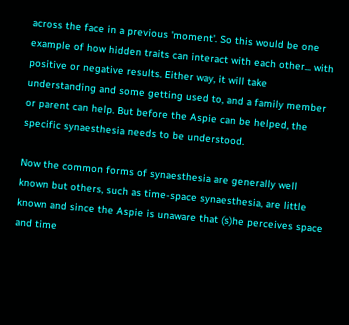across the face in a previous 'moment'. So this would be one example of how hidden traits can interact with each other... with positive or negative results. Either way, it will take understanding and some getting used to, and a family member or parent can help. But before the Aspie can be helped, the specific synaesthesia needs to be understood.

Now the common forms of synaesthesia are generally well known but others, such as time-space synaesthesia, are little known and since the Aspie is unaware that (s)he perceives space and time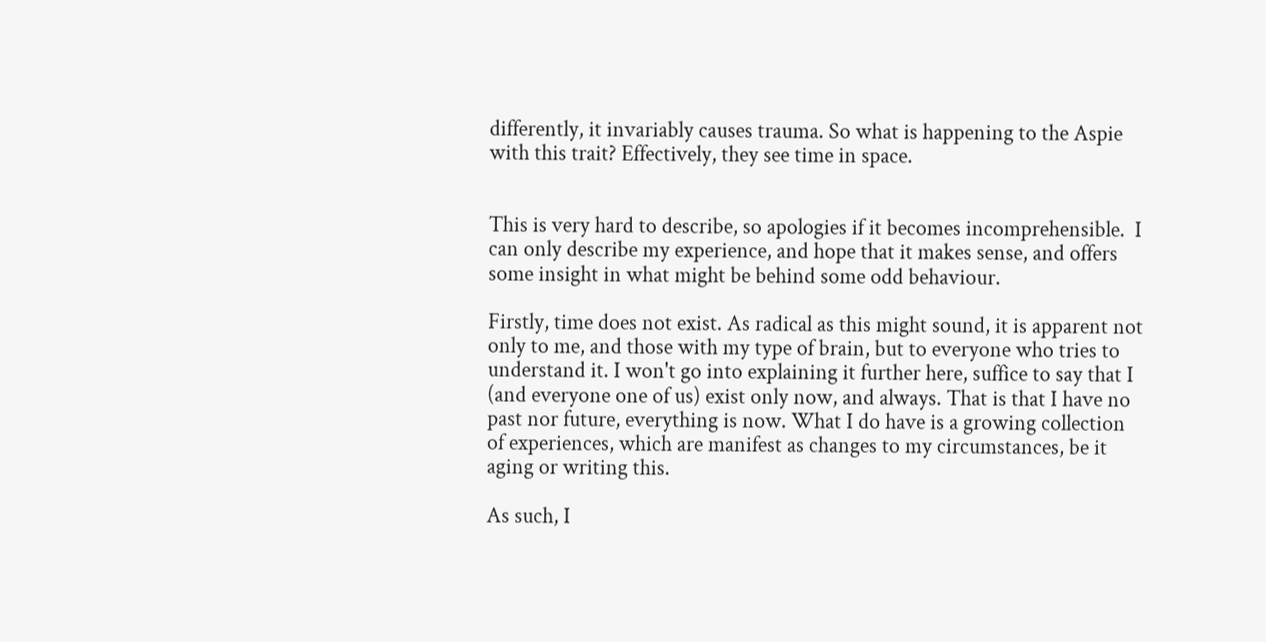differently, it invariably causes trauma. So what is happening to the Aspie with this trait? Effectively, they see time in space.


This is very hard to describe, so apologies if it becomes incomprehensible.  I can only describe my experience, and hope that it makes sense, and offers some insight in what might be behind some odd behaviour.

Firstly, time does not exist. As radical as this might sound, it is apparent not only to me, and those with my type of brain, but to everyone who tries to understand it. I won't go into explaining it further here, suffice to say that I (and everyone one of us) exist only now, and always. That is that I have no past nor future, everything is now. What I do have is a growing collection of experiences, which are manifest as changes to my circumstances, be it aging or writing this.

As such, I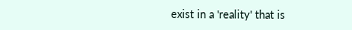exist in a 'reality' that is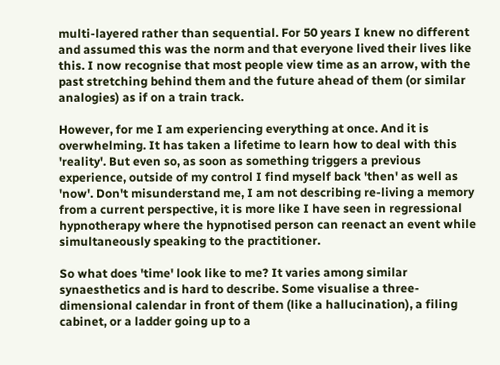multi-layered rather than sequential. For 50 years I knew no different and assumed this was the norm and that everyone lived their lives like this. I now recognise that most people view time as an arrow, with the past stretching behind them and the future ahead of them (or similar analogies) as if on a train track.

However, for me I am experiencing everything at once. And it is overwhelming. It has taken a lifetime to learn how to deal with this 'reality'. But even so, as soon as something triggers a previous experience, outside of my control I find myself back 'then' as well as 'now'. Don't misunderstand me, I am not describing re-living a memory from a current perspective, it is more like I have seen in regressional hypnotherapy where the hypnotised person can reenact an event while simultaneously speaking to the practitioner.

So what does 'time' look like to me? It varies among similar synaesthetics and is hard to describe. Some visualise a three-dimensional calendar in front of them (like a hallucination), a filing cabinet, or a ladder going up to a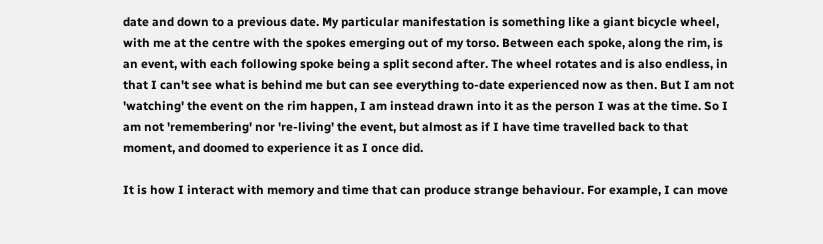date and down to a previous date. My particular manifestation is something like a giant bicycle wheel, with me at the centre with the spokes emerging out of my torso. Between each spoke, along the rim, is an event, with each following spoke being a split second after. The wheel rotates and is also endless, in that I can't see what is behind me but can see everything to-date experienced now as then. But I am not 'watching' the event on the rim happen, I am instead drawn into it as the person I was at the time. So I am not 'remembering' nor 're-living' the event, but almost as if I have time travelled back to that moment, and doomed to experience it as I once did.

It is how I interact with memory and time that can produce strange behaviour. For example, I can move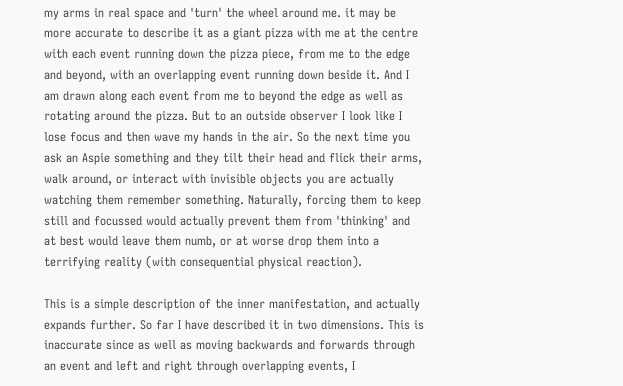my arms in real space and 'turn' the wheel around me. it may be more accurate to describe it as a giant pizza with me at the centre with each event running down the pizza piece, from me to the edge and beyond, with an overlapping event running down beside it. And I am drawn along each event from me to beyond the edge as well as rotating around the pizza. But to an outside observer I look like I lose focus and then wave my hands in the air. So the next time you ask an Aspie something and they tilt their head and flick their arms, walk around, or interact with invisible objects you are actually watching them remember something. Naturally, forcing them to keep still and focussed would actually prevent them from 'thinking' and at best would leave them numb, or at worse drop them into a terrifying reality (with consequential physical reaction).

This is a simple description of the inner manifestation, and actually expands further. So far I have described it in two dimensions. This is inaccurate since as well as moving backwards and forwards through an event and left and right through overlapping events, I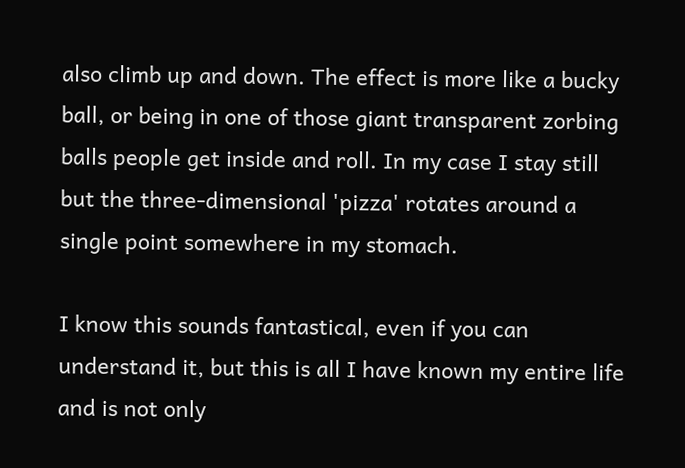also climb up and down. The effect is more like a bucky ball, or being in one of those giant transparent zorbing balls people get inside and roll. In my case I stay still but the three-dimensional 'pizza' rotates around a single point somewhere in my stomach.

I know this sounds fantastical, even if you can understand it, but this is all I have known my entire life and is not only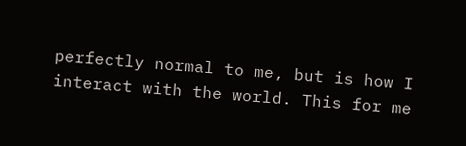perfectly normal to me, but is how I interact with the world. This for me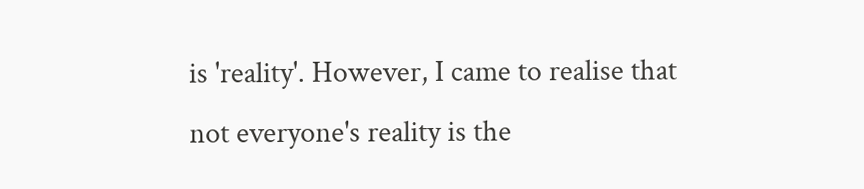is 'reality'. However, I came to realise that not everyone's reality is the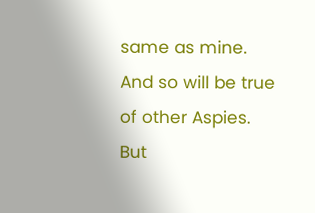same as mine. And so will be true of other Aspies. But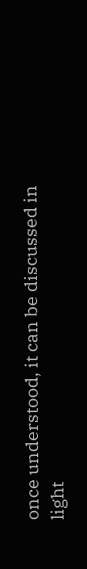once understood, it can be discussed in light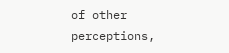of other perceptions,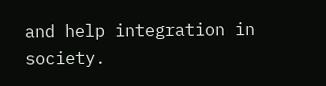and help integration in society.